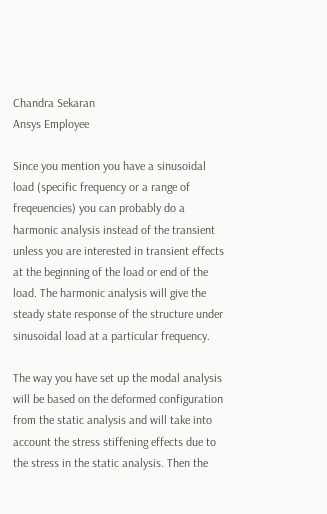Chandra Sekaran
Ansys Employee

Since you mention you have a sinusoidal load (specific frequency or a range of freqeuencies) you can probably do a harmonic analysis instead of the transient unless you are interested in transient effects at the beginning of the load or end of the load. The harmonic analysis will give the steady state response of the structure under sinusoidal load at a particular frequency.

The way you have set up the modal analysis will be based on the deformed configuration from the static analysis and will take into account the stress stiffening effects due to the stress in the static analysis. Then the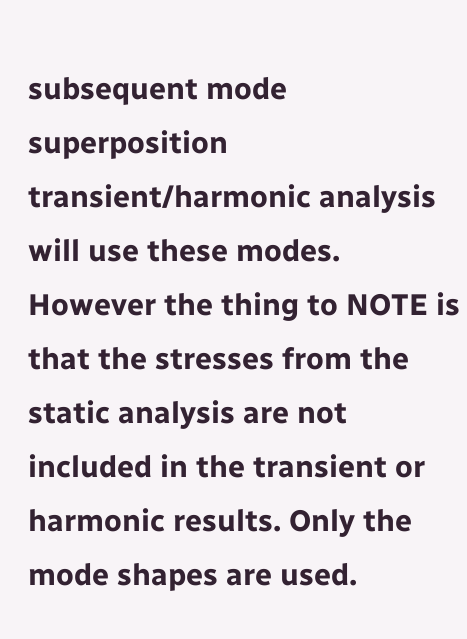subsequent mode superposition transient/harmonic analysis will use these modes. However the thing to NOTE is that the stresses from the static analysis are not included in the transient or harmonic results. Only the mode shapes are used.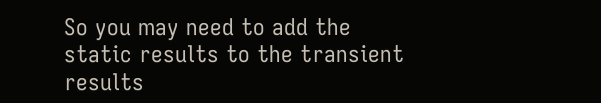So you may need to add the static results to the transient results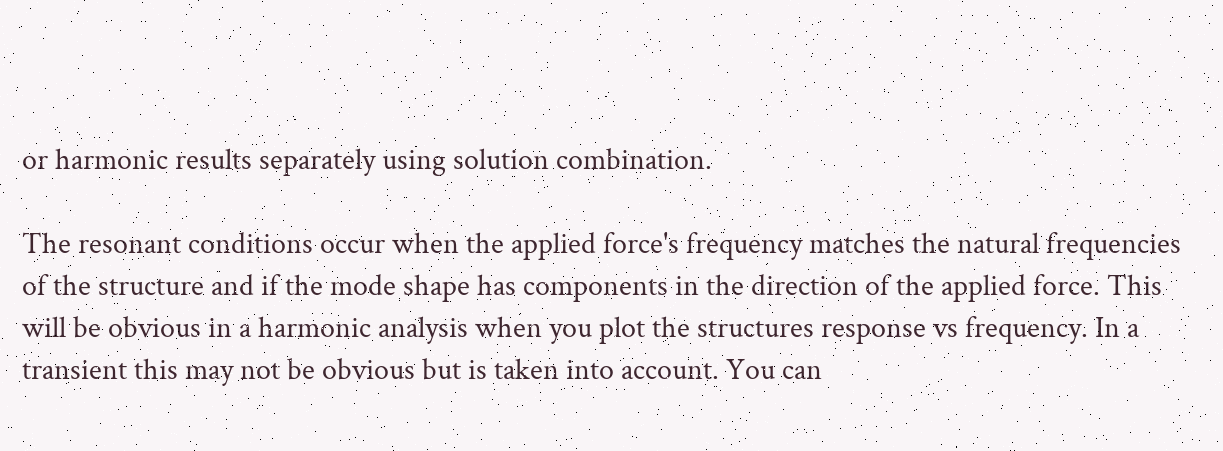or harmonic results separately using solution combination.

The resonant conditions occur when the applied force's frequency matches the natural frequencies of the structure and if the mode shape has components in the direction of the applied force. This will be obvious in a harmonic analysis when you plot the structures response vs frequency. In a transient this may not be obvious but is taken into account. You can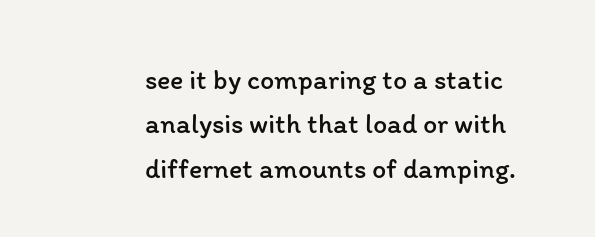see it by comparing to a static analysis with that load or with differnet amounts of damping.